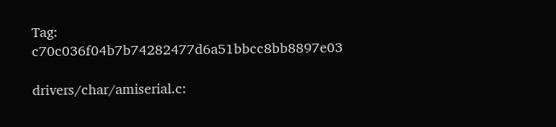Tag: c70c036f04b7b74282477d6a51bbcc8bb8897e03

drivers/char/amiserial.c: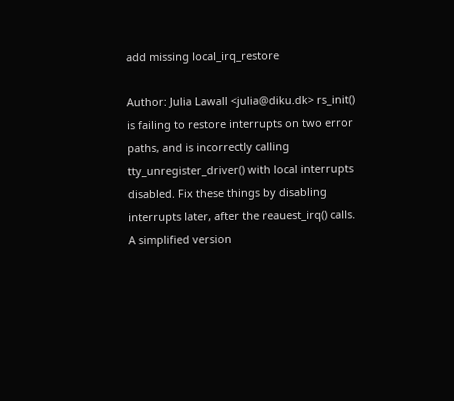add missing local_irq_restore

Author: Julia Lawall <julia@diku.dk> rs_init() is failing to restore interrupts on two error paths, and is incorrectly calling tty_unregister_driver() with local interrupts disabled. Fix these things by disabling interrupts later, after the reauest_irq() calls. A simplified version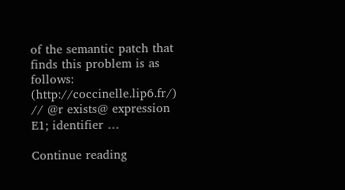of the semantic patch that finds this problem is as follows: (http://coccinelle.lip6.fr/) // @r exists@ expression E1; identifier …

Continue reading